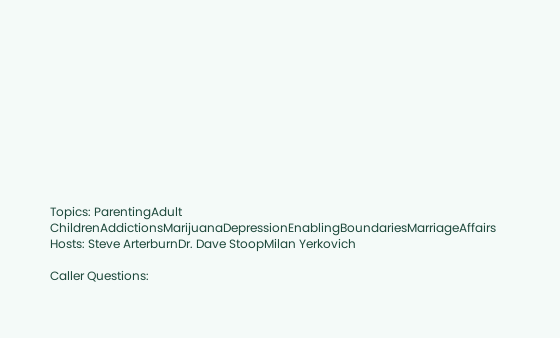Topics: ParentingAdult ChildrenAddictionsMarijuanaDepressionEnablingBoundariesMarriageAffairs
Hosts: Steve ArterburnDr. Dave StoopMilan Yerkovich

Caller Questions: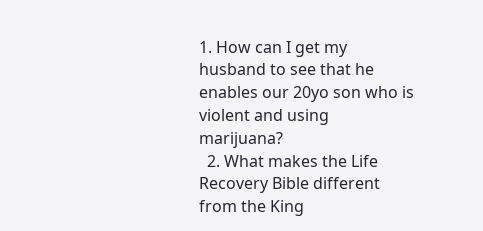1. How can I get my husband to see that he enables our 20yo son who is violent and using marijuana?
  2. What makes the Life Recovery Bible different from the King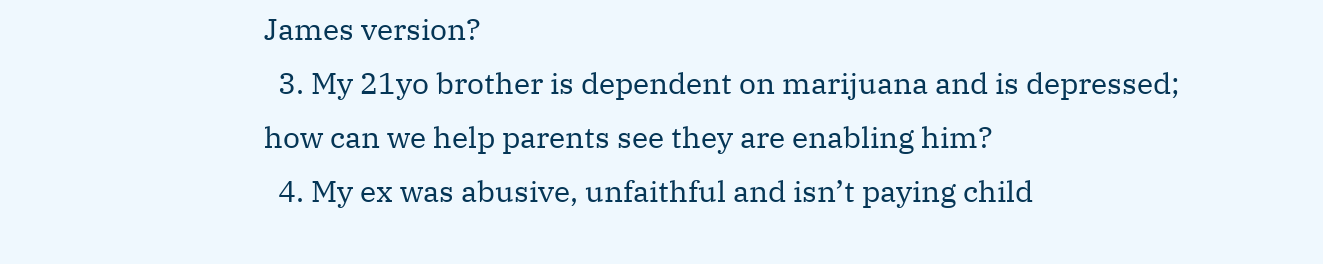James version?
  3. My 21yo brother is dependent on marijuana and is depressed; how can we help parents see they are enabling him?
  4. My ex was abusive, unfaithful and isn’t paying child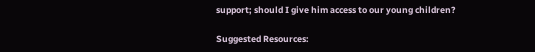support; should I give him access to our young children?

Suggested Resources: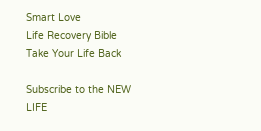Smart Love
Life Recovery Bible
Take Your Life Back

Subscribe to the NEW LIFE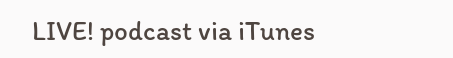LIVE! podcast via iTunes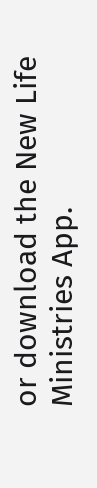or download the New Life Ministries App.